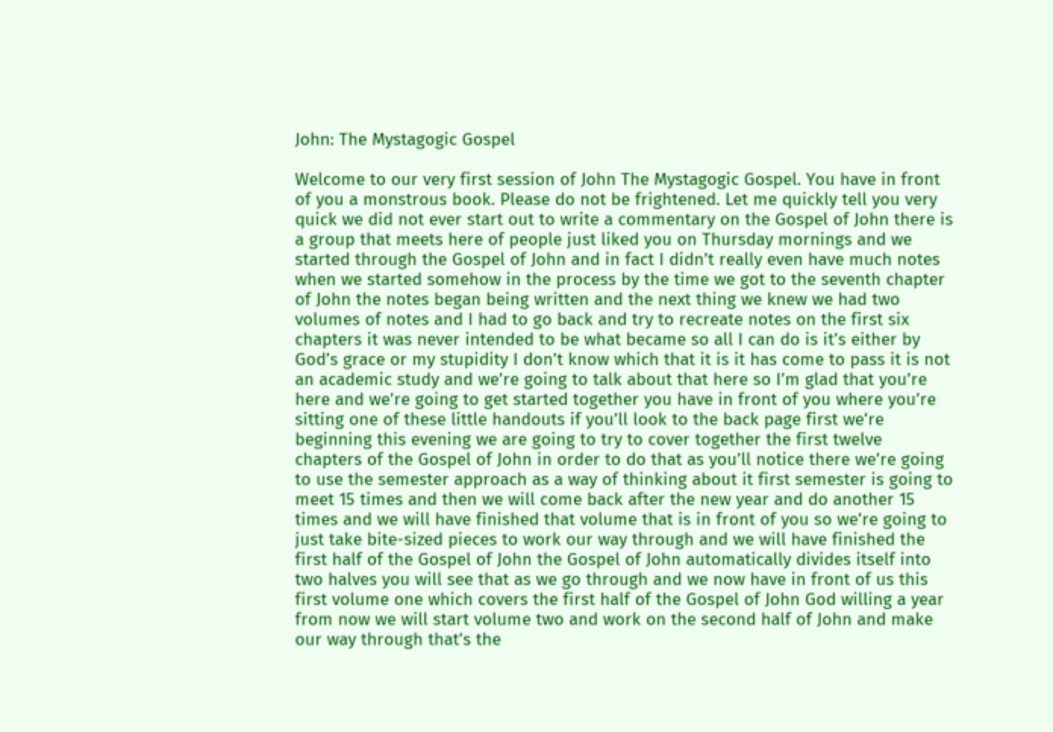John: The Mystagogic Gospel

Welcome to our very first session of John The Mystagogic Gospel. You have in front of you a monstrous book. Please do not be frightened. Let me quickly tell you very quick we did not ever start out to write a commentary on the Gospel of John there is a group that meets here of people just liked you on Thursday mornings and we started through the Gospel of John and in fact I didn’t really even have much notes when we started somehow in the process by the time we got to the seventh chapter of John the notes began being written and the next thing we knew we had two volumes of notes and I had to go back and try to recreate notes on the first six chapters it was never intended to be what became so all I can do is it’s either by God’s grace or my stupidity I don’t know which that it is it has come to pass it is not an academic study and we’re going to talk about that here so I’m glad that you’re here and we’re going to get started together you have in front of you where you’re sitting one of these little handouts if you’ll look to the back page first we’re beginning this evening we are going to try to cover together the first twelve chapters of the Gospel of John in order to do that as you’ll notice there we’re going to use the semester approach as a way of thinking about it first semester is going to meet 15 times and then we will come back after the new year and do another 15 times and we will have finished that volume that is in front of you so we’re going to just take bite-sized pieces to work our way through and we will have finished the first half of the Gospel of John the Gospel of John automatically divides itself into two halves you will see that as we go through and we now have in front of us this first volume one which covers the first half of the Gospel of John God willing a year from now we will start volume two and work on the second half of John and make our way through that’s the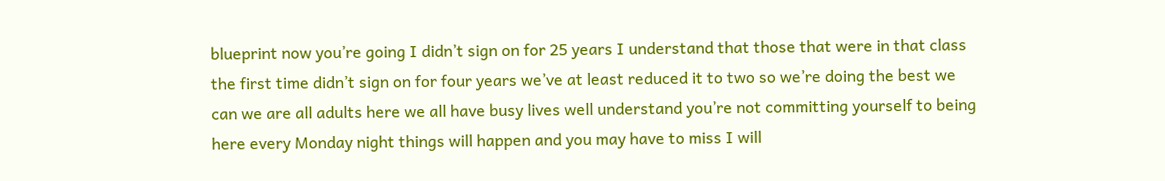blueprint now you’re going I didn’t sign on for 25 years I understand that those that were in that class the first time didn’t sign on for four years we’ve at least reduced it to two so we’re doing the best we can we are all adults here we all have busy lives well understand you’re not committing yourself to being here every Monday night things will happen and you may have to miss I will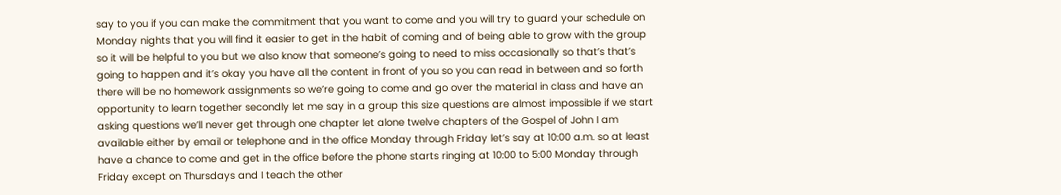say to you if you can make the commitment that you want to come and you will try to guard your schedule on Monday nights that you will find it easier to get in the habit of coming and of being able to grow with the group so it will be helpful to you but we also know that someone’s going to need to miss occasionally so that’s that’s going to happen and it’s okay you have all the content in front of you so you can read in between and so forth there will be no homework assignments so we’re going to come and go over the material in class and have an opportunity to learn together secondly let me say in a group this size questions are almost impossible if we start asking questions we’ll never get through one chapter let alone twelve chapters of the Gospel of John I am available either by email or telephone and in the office Monday through Friday let’s say at 10:00 a.m. so at least have a chance to come and get in the office before the phone starts ringing at 10:00 to 5:00 Monday through Friday except on Thursdays and I teach the other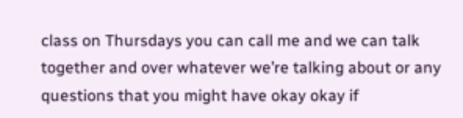class on Thursdays you can call me and we can talk together and over whatever we’re talking about or any questions that you might have okay okay if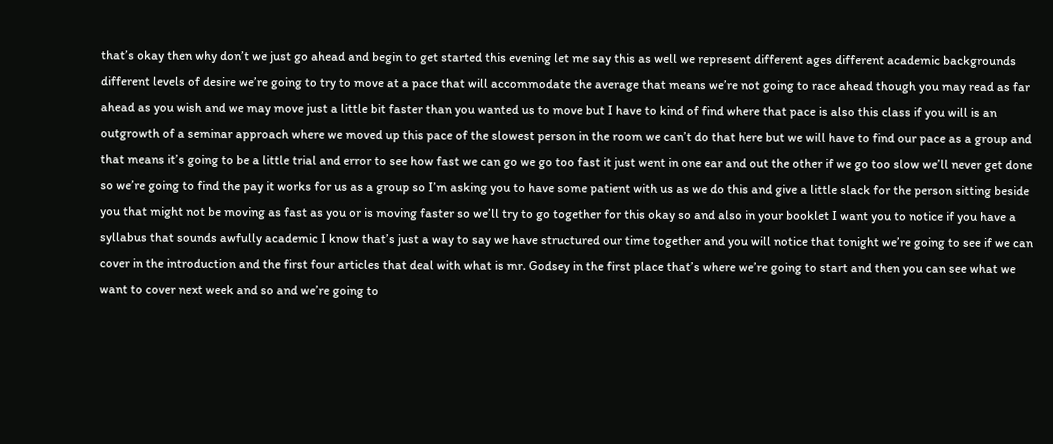that’s okay then why don’t we just go ahead and begin to get started this evening let me say this as well we represent different ages different academic backgrounds different levels of desire we’re going to try to move at a pace that will accommodate the average that means we’re not going to race ahead though you may read as far ahead as you wish and we may move just a little bit faster than you wanted us to move but I have to kind of find where that pace is also this class if you will is an outgrowth of a seminar approach where we moved up this pace of the slowest person in the room we can’t do that here but we will have to find our pace as a group and that means it’s going to be a little trial and error to see how fast we can go we go too fast it just went in one ear and out the other if we go too slow we’ll never get done so we’re going to find the pay it works for us as a group so I’m asking you to have some patient with us as we do this and give a little slack for the person sitting beside you that might not be moving as fast as you or is moving faster so we’ll try to go together for this okay so and also in your booklet I want you to notice if you have a syllabus that sounds awfully academic I know that’s just a way to say we have structured our time together and you will notice that tonight we’re going to see if we can cover in the introduction and the first four articles that deal with what is mr. Godsey in the first place that’s where we’re going to start and then you can see what we want to cover next week and so and we’re going to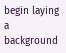begin laying a background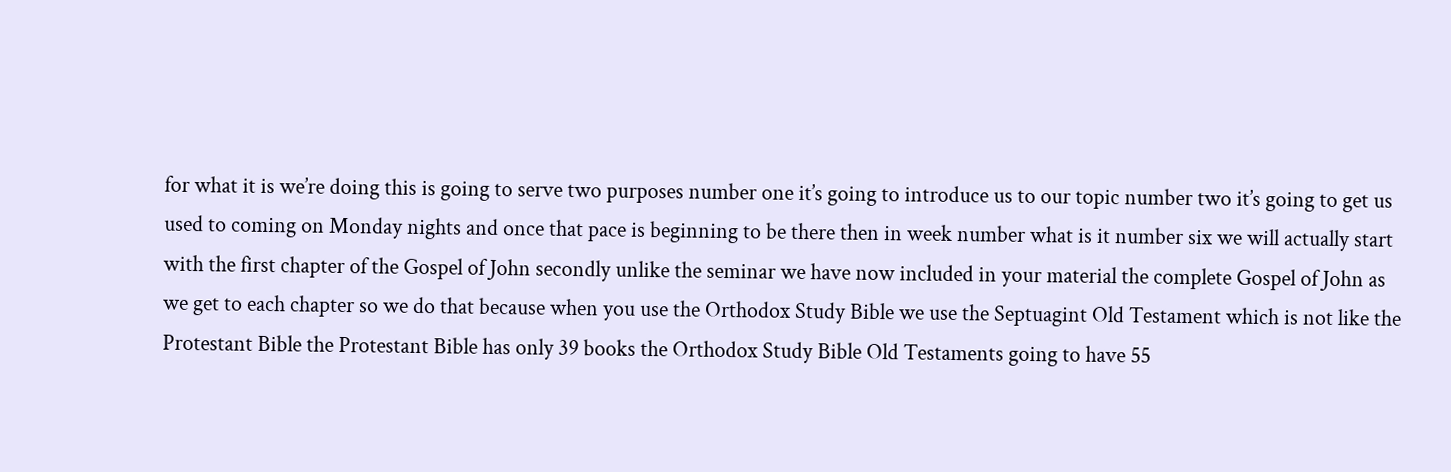for what it is we’re doing this is going to serve two purposes number one it’s going to introduce us to our topic number two it’s going to get us used to coming on Monday nights and once that pace is beginning to be there then in week number what is it number six we will actually start with the first chapter of the Gospel of John secondly unlike the seminar we have now included in your material the complete Gospel of John as we get to each chapter so we do that because when you use the Orthodox Study Bible we use the Septuagint Old Testament which is not like the Protestant Bible the Protestant Bible has only 39 books the Orthodox Study Bible Old Testaments going to have 55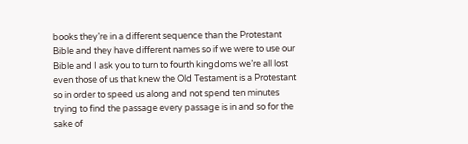books they’re in a different sequence than the Protestant Bible and they have different names so if we were to use our Bible and I ask you to turn to fourth kingdoms we’re all lost even those of us that knew the Old Testament is a Protestant so in order to speed us along and not spend ten minutes trying to find the passage every passage is in and so for the sake of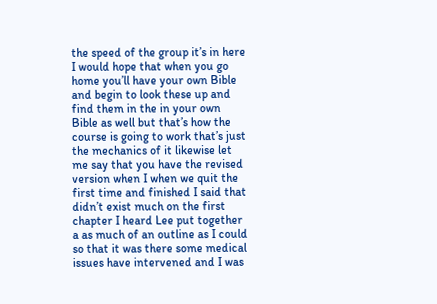the speed of the group it’s in here I would hope that when you go home you’ll have your own Bible and begin to look these up and find them in the in your own Bible as well but that’s how the course is going to work that’s just the mechanics of it likewise let me say that you have the revised version when I when we quit the first time and finished I said that didn’t exist much on the first chapter I heard Lee put together a as much of an outline as I could so that it was there some medical issues have intervened and I was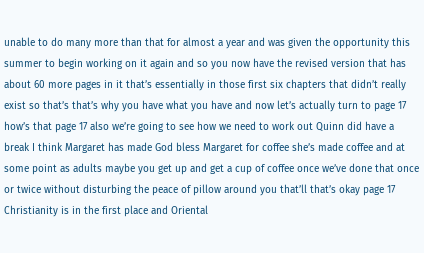unable to do many more than that for almost a year and was given the opportunity this summer to begin working on it again and so you now have the revised version that has about 60 more pages in it that’s essentially in those first six chapters that didn’t really exist so that’s that’s why you have what you have and now let’s actually turn to page 17 how’s that page 17 also we’re going to see how we need to work out Quinn did have a break I think Margaret has made God bless Margaret for coffee she’s made coffee and at some point as adults maybe you get up and get a cup of coffee once we’ve done that once or twice without disturbing the peace of pillow around you that’ll that’s okay page 17 Christianity is in the first place and Oriental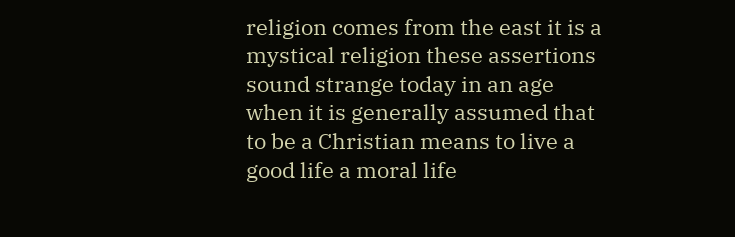religion comes from the east it is a mystical religion these assertions sound strange today in an age when it is generally assumed that to be a Christian means to live a good life a moral life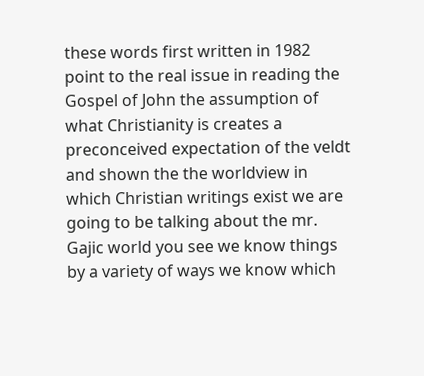these words first written in 1982 point to the real issue in reading the Gospel of John the assumption of what Christianity is creates a preconceived expectation of the veldt and shown the the worldview in which Christian writings exist we are going to be talking about the mr. Gajic world you see we know things by a variety of ways we know which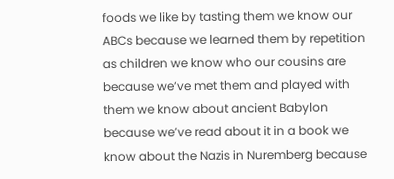foods we like by tasting them we know our ABCs because we learned them by repetition as children we know who our cousins are because we’ve met them and played with them we know about ancient Babylon because we’ve read about it in a book we know about the Nazis in Nuremberg because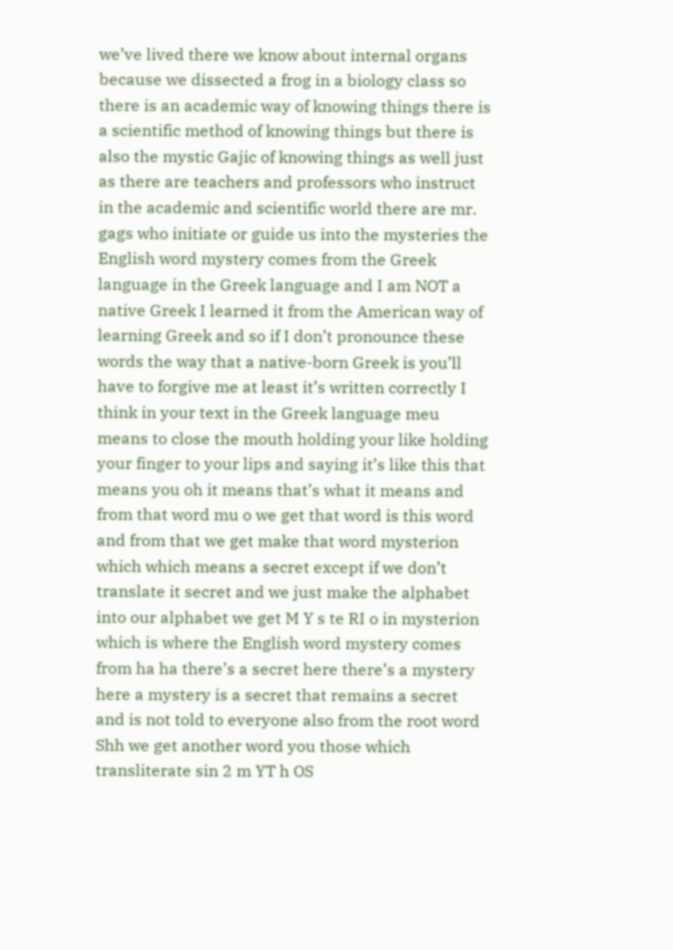we’ve lived there we know about internal organs because we dissected a frog in a biology class so there is an academic way of knowing things there is a scientific method of knowing things but there is also the mystic Gajic of knowing things as well just as there are teachers and professors who instruct in the academic and scientific world there are mr. gags who initiate or guide us into the mysteries the English word mystery comes from the Greek language in the Greek language and I am NOT a native Greek I learned it from the American way of learning Greek and so if I don’t pronounce these words the way that a native-born Greek is you’ll have to forgive me at least it’s written correctly I think in your text in the Greek language meu means to close the mouth holding your like holding your finger to your lips and saying it’s like this that means you oh it means that’s what it means and from that word mu o we get that word is this word and from that we get make that word mysterion which which means a secret except if we don’t translate it secret and we just make the alphabet into our alphabet we get M Y s te RI o in mysterion which is where the English word mystery comes from ha ha there’s a secret here there’s a mystery here a mystery is a secret that remains a secret and is not told to everyone also from the root word Shh we get another word you those which transliterate sin 2 m YT h OS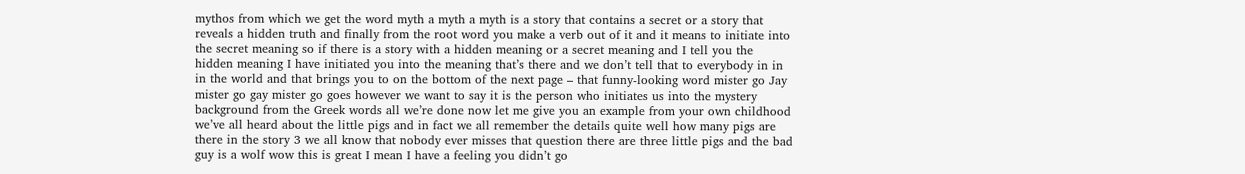mythos from which we get the word myth a myth a myth is a story that contains a secret or a story that reveals a hidden truth and finally from the root word you make a verb out of it and it means to initiate into the secret meaning so if there is a story with a hidden meaning or a secret meaning and I tell you the hidden meaning I have initiated you into the meaning that’s there and we don’t tell that to everybody in in in the world and that brings you to on the bottom of the next page – that funny-looking word mister go Jay mister go gay mister go goes however we want to say it is the person who initiates us into the mystery background from the Greek words all we’re done now let me give you an example from your own childhood we’ve all heard about the little pigs and in fact we all remember the details quite well how many pigs are there in the story 3 we all know that nobody ever misses that question there are three little pigs and the bad guy is a wolf wow this is great I mean I have a feeling you didn’t go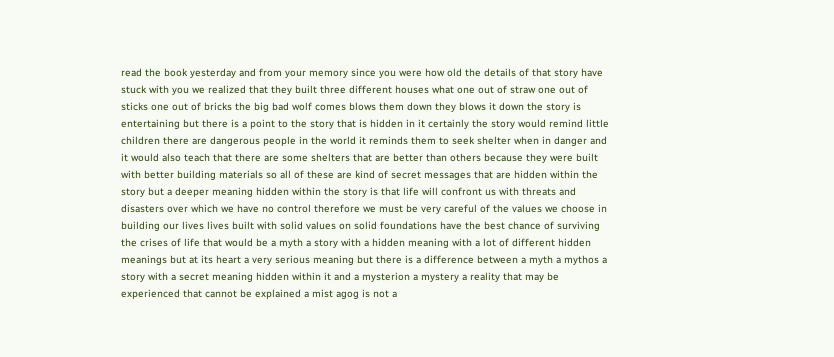read the book yesterday and from your memory since you were how old the details of that story have stuck with you we realized that they built three different houses what one out of straw one out of sticks one out of bricks the big bad wolf comes blows them down they blows it down the story is entertaining but there is a point to the story that is hidden in it certainly the story would remind little children there are dangerous people in the world it reminds them to seek shelter when in danger and it would also teach that there are some shelters that are better than others because they were built with better building materials so all of these are kind of secret messages that are hidden within the story but a deeper meaning hidden within the story is that life will confront us with threats and disasters over which we have no control therefore we must be very careful of the values we choose in building our lives lives built with solid values on solid foundations have the best chance of surviving the crises of life that would be a myth a story with a hidden meaning with a lot of different hidden meanings but at its heart a very serious meaning but there is a difference between a myth a mythos a story with a secret meaning hidden within it and a mysterion a mystery a reality that may be experienced that cannot be explained a mist agog is not a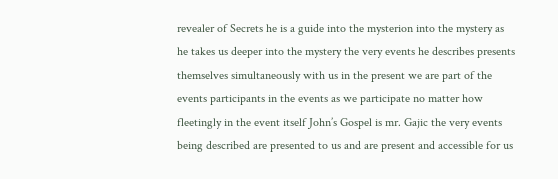revealer of Secrets he is a guide into the mysterion into the mystery as he takes us deeper into the mystery the very events he describes presents themselves simultaneously with us in the present we are part of the events participants in the events as we participate no matter how fleetingly in the event itself John’s Gospel is mr. Gajic the very events being described are presented to us and are present and accessible for us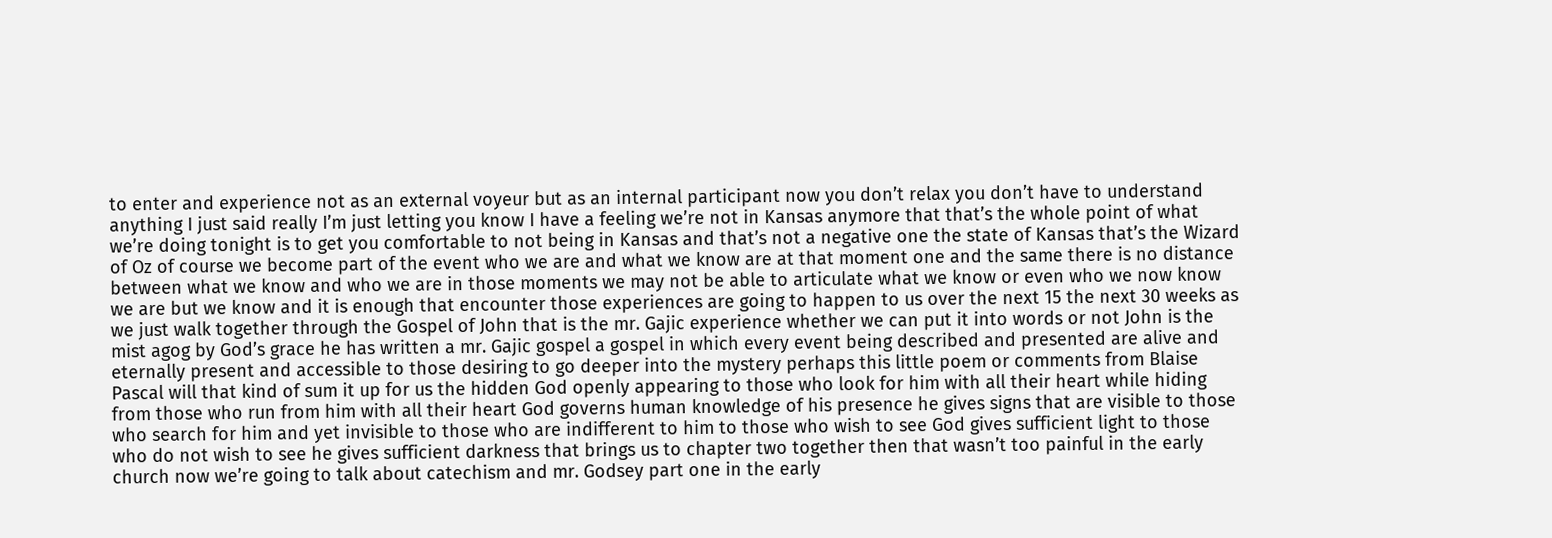to enter and experience not as an external voyeur but as an internal participant now you don’t relax you don’t have to understand anything I just said really I’m just letting you know I have a feeling we’re not in Kansas anymore that that’s the whole point of what we’re doing tonight is to get you comfortable to not being in Kansas and that’s not a negative one the state of Kansas that’s the Wizard of Oz of course we become part of the event who we are and what we know are at that moment one and the same there is no distance between what we know and who we are in those moments we may not be able to articulate what we know or even who we now know we are but we know and it is enough that encounter those experiences are going to happen to us over the next 15 the next 30 weeks as we just walk together through the Gospel of John that is the mr. Gajic experience whether we can put it into words or not John is the mist agog by God’s grace he has written a mr. Gajic gospel a gospel in which every event being described and presented are alive and eternally present and accessible to those desiring to go deeper into the mystery perhaps this little poem or comments from Blaise Pascal will that kind of sum it up for us the hidden God openly appearing to those who look for him with all their heart while hiding from those who run from him with all their heart God governs human knowledge of his presence he gives signs that are visible to those who search for him and yet invisible to those who are indifferent to him to those who wish to see God gives sufficient light to those who do not wish to see he gives sufficient darkness that brings us to chapter two together then that wasn’t too painful in the early church now we’re going to talk about catechism and mr. Godsey part one in the early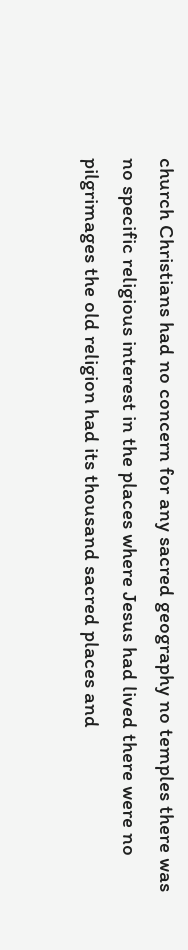church Christians had no concern for any sacred geography no temples there was no specific religious interest in the places where Jesus had lived there were no pilgrimages the old religion had its thousand sacred places and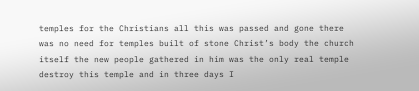temples for the Christians all this was passed and gone there was no need for temples built of stone Christ’s body the church itself the new people gathered in him was the only real temple destroy this temple and in three days I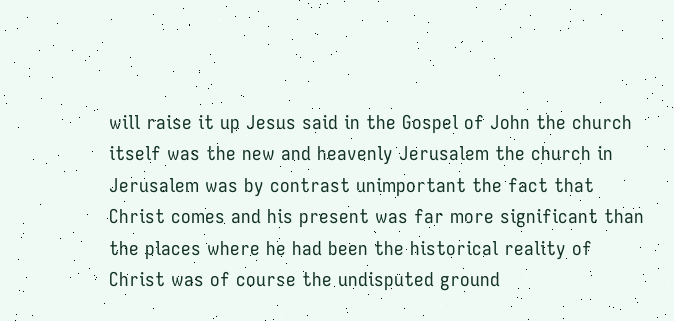will raise it up Jesus said in the Gospel of John the church itself was the new and heavenly Jerusalem the church in Jerusalem was by contrast unimportant the fact that Christ comes and his present was far more significant than the places where he had been the historical reality of Christ was of course the undisputed ground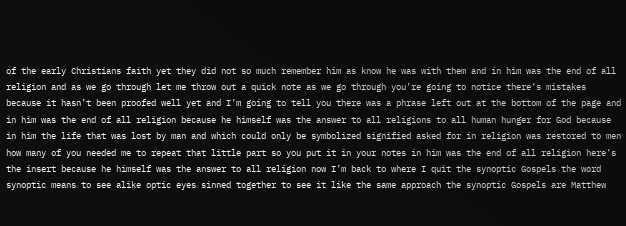of the early Christians faith yet they did not so much remember him as know he was with them and in him was the end of all religion and as we go through let me throw out a quick note as we go through you’re going to notice there’s mistakes because it hasn’t been proofed well yet and I’m going to tell you there was a phrase left out at the bottom of the page and in him was the end of all religion because he himself was the answer to all religions to all human hunger for God because in him the life that was lost by man and which could only be symbolized signified asked for in religion was restored to men how many of you needed me to repeat that little part so you put it in your notes in him was the end of all religion here’s the insert because he himself was the answer to all religion now I’m back to where I quit the synoptic Gospels the word synoptic means to see alike optic eyes sinned together to see it like the same approach the synoptic Gospels are Matthew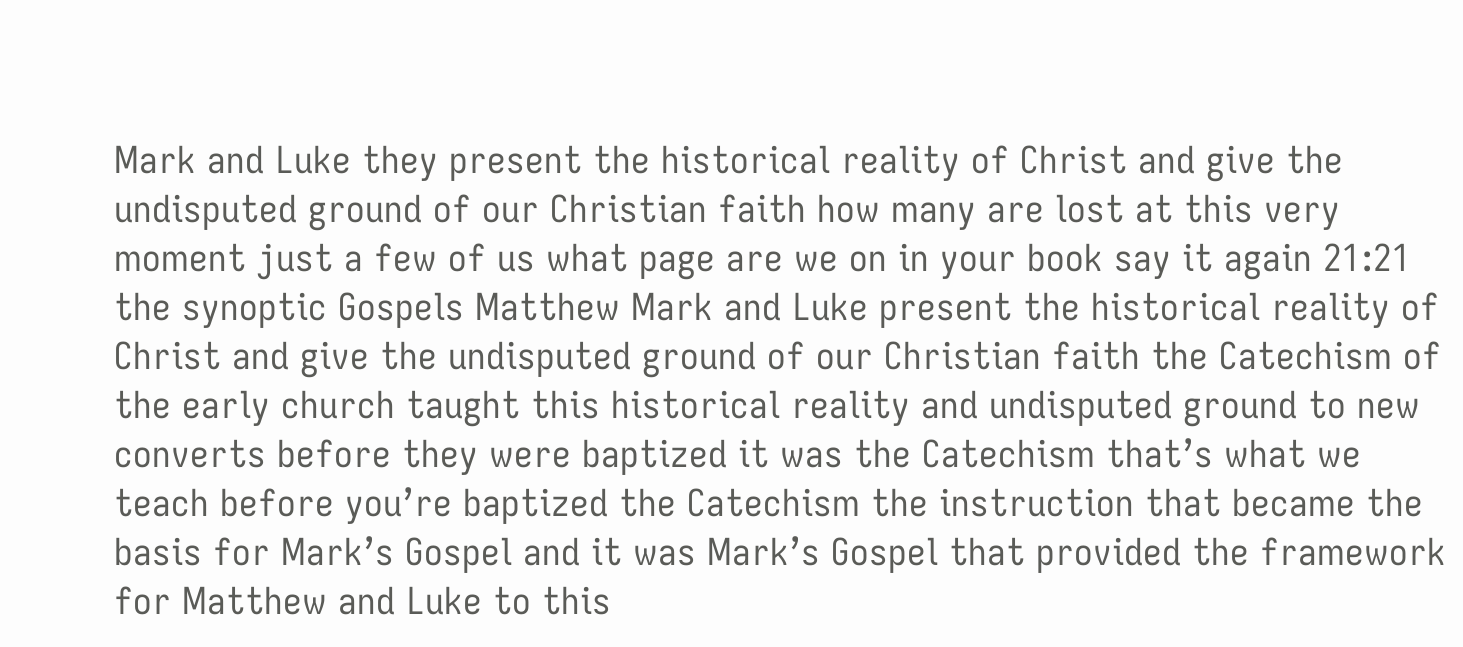Mark and Luke they present the historical reality of Christ and give the undisputed ground of our Christian faith how many are lost at this very moment just a few of us what page are we on in your book say it again 21:21 the synoptic Gospels Matthew Mark and Luke present the historical reality of Christ and give the undisputed ground of our Christian faith the Catechism of the early church taught this historical reality and undisputed ground to new converts before they were baptized it was the Catechism that’s what we teach before you’re baptized the Catechism the instruction that became the basis for Mark’s Gospel and it was Mark’s Gospel that provided the framework for Matthew and Luke to this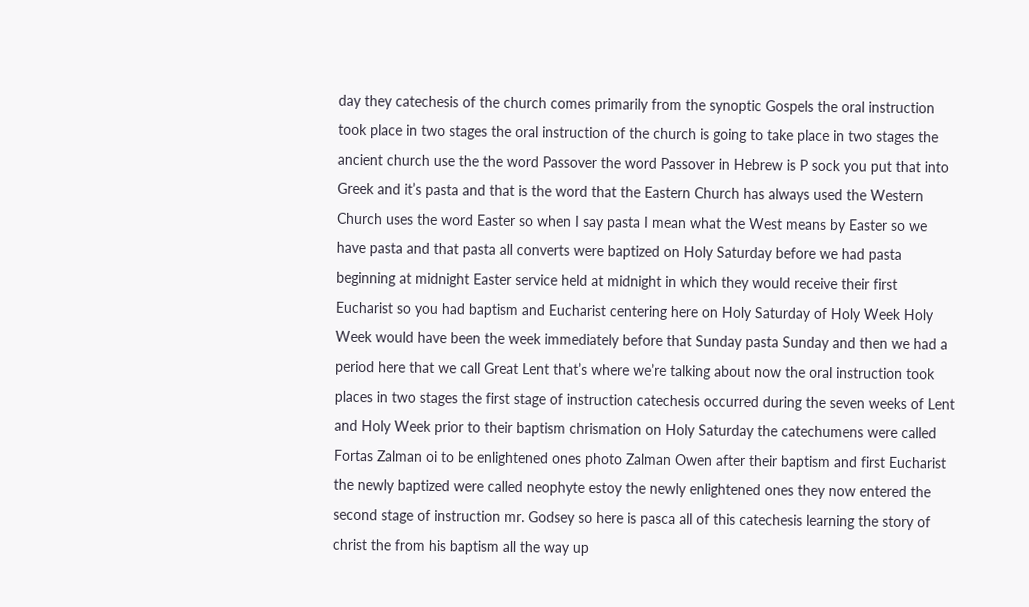day they catechesis of the church comes primarily from the synoptic Gospels the oral instruction took place in two stages the oral instruction of the church is going to take place in two stages the ancient church use the the word Passover the word Passover in Hebrew is P sock you put that into Greek and it’s pasta and that is the word that the Eastern Church has always used the Western Church uses the word Easter so when I say pasta I mean what the West means by Easter so we have pasta and that pasta all converts were baptized on Holy Saturday before we had pasta beginning at midnight Easter service held at midnight in which they would receive their first Eucharist so you had baptism and Eucharist centering here on Holy Saturday of Holy Week Holy Week would have been the week immediately before that Sunday pasta Sunday and then we had a period here that we call Great Lent that’s where we’re talking about now the oral instruction took places in two stages the first stage of instruction catechesis occurred during the seven weeks of Lent and Holy Week prior to their baptism chrismation on Holy Saturday the catechumens were called Fortas Zalman oi to be enlightened ones photo Zalman Owen after their baptism and first Eucharist the newly baptized were called neophyte estoy the newly enlightened ones they now entered the second stage of instruction mr. Godsey so here is pasca all of this catechesis learning the story of christ the from his baptism all the way up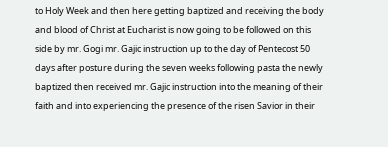to Holy Week and then here getting baptized and receiving the body and blood of Christ at Eucharist is now going to be followed on this side by mr. Gogi mr. Gajic instruction up to the day of Pentecost 50 days after posture during the seven weeks following pasta the newly baptized then received mr. Gajic instruction into the meaning of their faith and into experiencing the presence of the risen Savior in their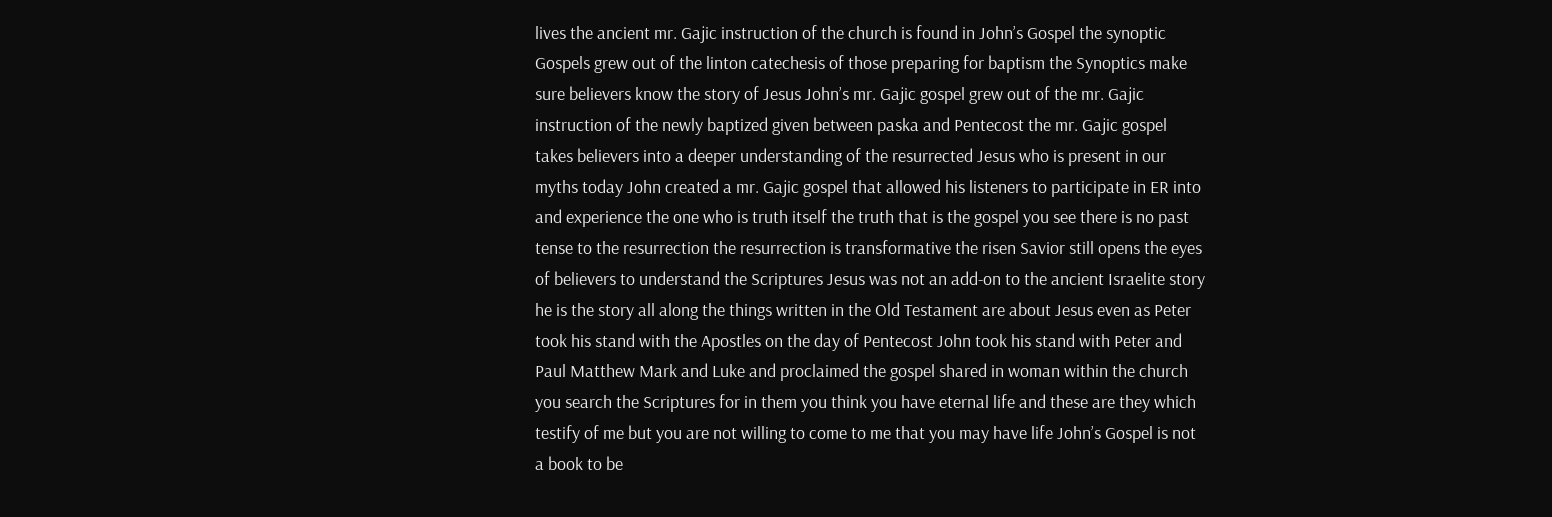lives the ancient mr. Gajic instruction of the church is found in John’s Gospel the synoptic Gospels grew out of the linton catechesis of those preparing for baptism the Synoptics make sure believers know the story of Jesus John’s mr. Gajic gospel grew out of the mr. Gajic instruction of the newly baptized given between paska and Pentecost the mr. Gajic gospel takes believers into a deeper understanding of the resurrected Jesus who is present in our myths today John created a mr. Gajic gospel that allowed his listeners to participate in ER into and experience the one who is truth itself the truth that is the gospel you see there is no past tense to the resurrection the resurrection is transformative the risen Savior still opens the eyes of believers to understand the Scriptures Jesus was not an add-on to the ancient Israelite story he is the story all along the things written in the Old Testament are about Jesus even as Peter took his stand with the Apostles on the day of Pentecost John took his stand with Peter and Paul Matthew Mark and Luke and proclaimed the gospel shared in woman within the church you search the Scriptures for in them you think you have eternal life and these are they which testify of me but you are not willing to come to me that you may have life John’s Gospel is not a book to be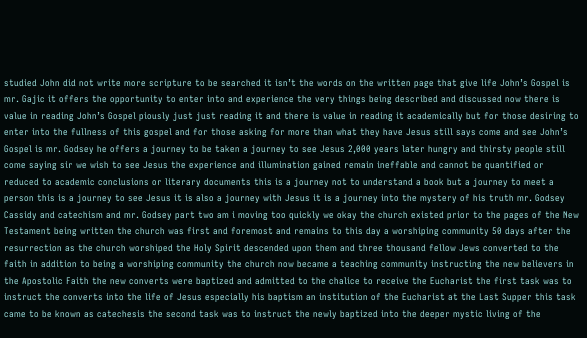studied John did not write more scripture to be searched it isn’t the words on the written page that give life John’s Gospel is mr. Gajic it offers the opportunity to enter into and experience the very things being described and discussed now there is value in reading John’s Gospel piously just just reading it and there is value in reading it academically but for those desiring to enter into the fullness of this gospel and for those asking for more than what they have Jesus still says come and see John’s Gospel is mr. Godsey he offers a journey to be taken a journey to see Jesus 2,000 years later hungry and thirsty people still come saying sir we wish to see Jesus the experience and illumination gained remain ineffable and cannot be quantified or reduced to academic conclusions or literary documents this is a journey not to understand a book but a journey to meet a person this is a journey to see Jesus it is also a journey with Jesus it is a journey into the mystery of his truth mr. Godsey Cassidy and catechism and mr. Godsey part two am i moving too quickly we okay the church existed prior to the pages of the New Testament being written the church was first and foremost and remains to this day a worshiping community 50 days after the resurrection as the church worshiped the Holy Spirit descended upon them and three thousand fellow Jews converted to the faith in addition to being a worshiping community the church now became a teaching community instructing the new believers in the Apostolic Faith the new converts were baptized and admitted to the chalice to receive the Eucharist the first task was to instruct the converts into the life of Jesus especially his baptism an institution of the Eucharist at the Last Supper this task came to be known as catechesis the second task was to instruct the newly baptized into the deeper mystic living of the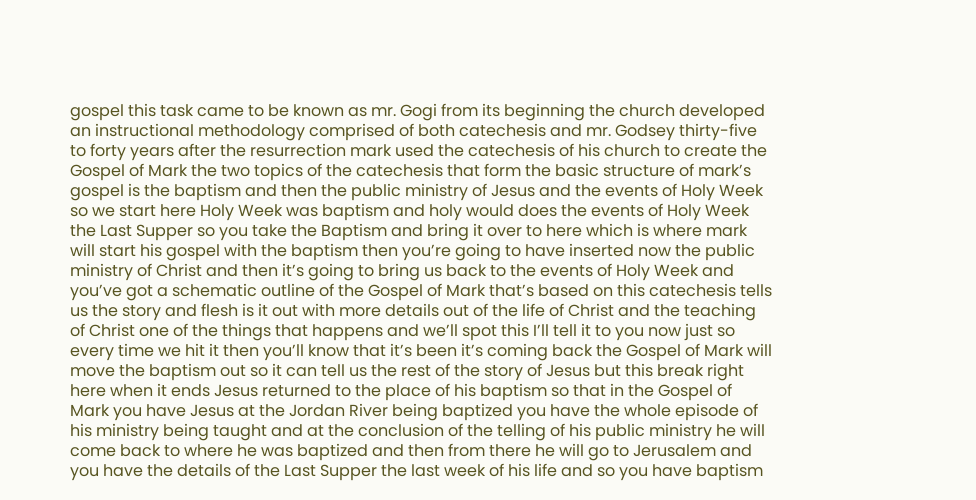gospel this task came to be known as mr. Gogi from its beginning the church developed an instructional methodology comprised of both catechesis and mr. Godsey thirty-five to forty years after the resurrection mark used the catechesis of his church to create the Gospel of Mark the two topics of the catechesis that form the basic structure of mark’s gospel is the baptism and then the public ministry of Jesus and the events of Holy Week so we start here Holy Week was baptism and holy would does the events of Holy Week the Last Supper so you take the Baptism and bring it over to here which is where mark will start his gospel with the baptism then you’re going to have inserted now the public ministry of Christ and then it’s going to bring us back to the events of Holy Week and you’ve got a schematic outline of the Gospel of Mark that’s based on this catechesis tells us the story and flesh is it out with more details out of the life of Christ and the teaching of Christ one of the things that happens and we’ll spot this I’ll tell it to you now just so every time we hit it then you’ll know that it’s been it’s coming back the Gospel of Mark will move the baptism out so it can tell us the rest of the story of Jesus but this break right here when it ends Jesus returned to the place of his baptism so that in the Gospel of Mark you have Jesus at the Jordan River being baptized you have the whole episode of his ministry being taught and at the conclusion of the telling of his public ministry he will come back to where he was baptized and then from there he will go to Jerusalem and you have the details of the Last Supper the last week of his life and so you have baptism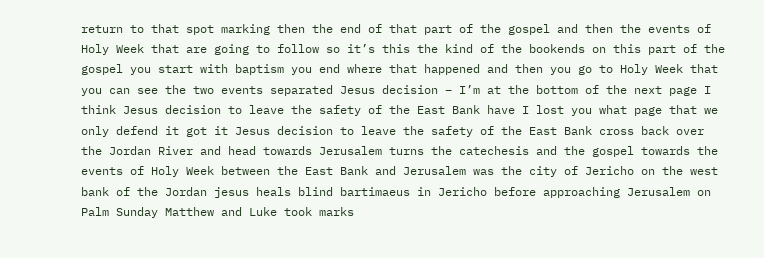return to that spot marking then the end of that part of the gospel and then the events of Holy Week that are going to follow so it’s this the kind of the bookends on this part of the gospel you start with baptism you end where that happened and then you go to Holy Week that you can see the two events separated Jesus decision – I’m at the bottom of the next page I think Jesus decision to leave the safety of the East Bank have I lost you what page that we only defend it got it Jesus decision to leave the safety of the East Bank cross back over the Jordan River and head towards Jerusalem turns the catechesis and the gospel towards the events of Holy Week between the East Bank and Jerusalem was the city of Jericho on the west bank of the Jordan jesus heals blind bartimaeus in Jericho before approaching Jerusalem on Palm Sunday Matthew and Luke took marks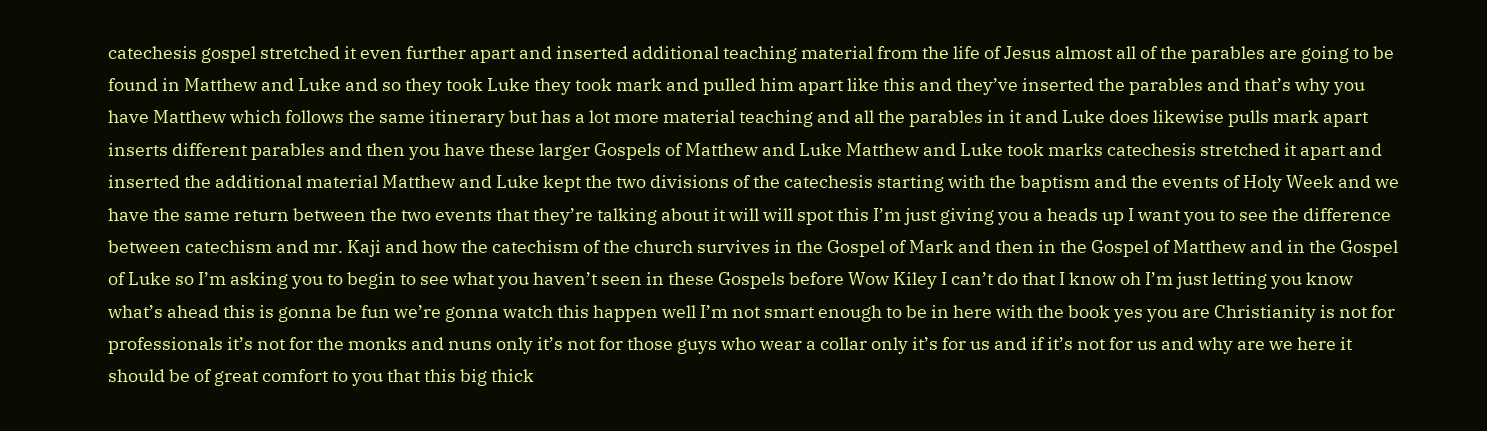catechesis gospel stretched it even further apart and inserted additional teaching material from the life of Jesus almost all of the parables are going to be found in Matthew and Luke and so they took Luke they took mark and pulled him apart like this and they’ve inserted the parables and that’s why you have Matthew which follows the same itinerary but has a lot more material teaching and all the parables in it and Luke does likewise pulls mark apart inserts different parables and then you have these larger Gospels of Matthew and Luke Matthew and Luke took marks catechesis stretched it apart and inserted the additional material Matthew and Luke kept the two divisions of the catechesis starting with the baptism and the events of Holy Week and we have the same return between the two events that they’re talking about it will will spot this I’m just giving you a heads up I want you to see the difference between catechism and mr. Kaji and how the catechism of the church survives in the Gospel of Mark and then in the Gospel of Matthew and in the Gospel of Luke so I’m asking you to begin to see what you haven’t seen in these Gospels before Wow Kiley I can’t do that I know oh I’m just letting you know what’s ahead this is gonna be fun we’re gonna watch this happen well I’m not smart enough to be in here with the book yes you are Christianity is not for professionals it’s not for the monks and nuns only it’s not for those guys who wear a collar only it’s for us and if it’s not for us and why are we here it should be of great comfort to you that this big thick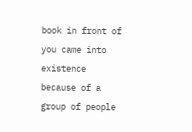book in front of you came into existence because of a group of people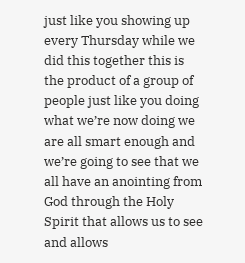just like you showing up every Thursday while we did this together this is the product of a group of people just like you doing what we’re now doing we are all smart enough and we’re going to see that we all have an anointing from God through the Holy Spirit that allows us to see and allows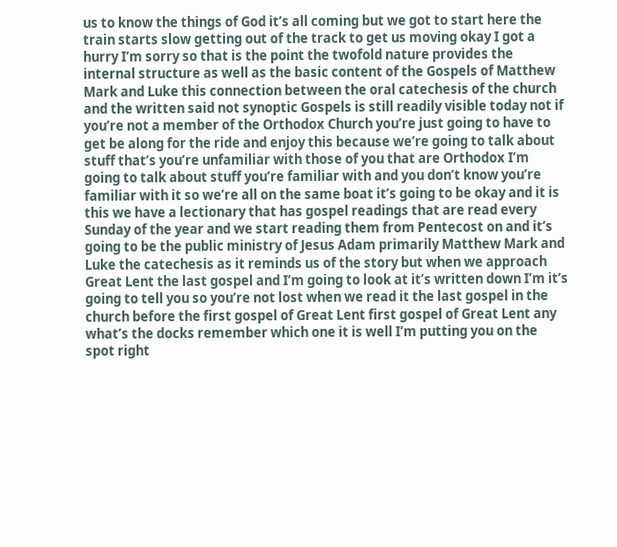us to know the things of God it’s all coming but we got to start here the train starts slow getting out of the track to get us moving okay I got a hurry I’m sorry so that is the point the twofold nature provides the internal structure as well as the basic content of the Gospels of Matthew Mark and Luke this connection between the oral catechesis of the church and the written said not synoptic Gospels is still readily visible today not if you’re not a member of the Orthodox Church you’re just going to have to get be along for the ride and enjoy this because we’re going to talk about stuff that’s you’re unfamiliar with those of you that are Orthodox I’m going to talk about stuff you’re familiar with and you don’t know you’re familiar with it so we’re all on the same boat it’s going to be okay and it is this we have a lectionary that has gospel readings that are read every Sunday of the year and we start reading them from Pentecost on and it’s going to be the public ministry of Jesus Adam primarily Matthew Mark and Luke the catechesis as it reminds us of the story but when we approach Great Lent the last gospel and I’m going to look at it’s written down I’m it’s going to tell you so you’re not lost when we read it the last gospel in the church before the first gospel of Great Lent first gospel of Great Lent any what’s the docks remember which one it is well I’m putting you on the spot right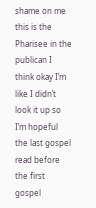shame on me this is the Pharisee in the publican I think okay I’m like I didn’t look it up so I’m hopeful the last gospel read before the first gospel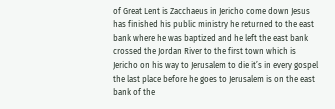of Great Lent is Zacchaeus in Jericho come down Jesus has finished his public ministry he returned to the east bank where he was baptized and he left the east bank crossed the Jordan River to the first town which is Jericho on his way to Jerusalem to die it’s in every gospel the last place before he goes to Jerusalem is on the east bank of the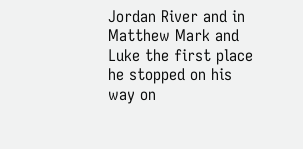Jordan River and in Matthew Mark and Luke the first place he stopped on his way on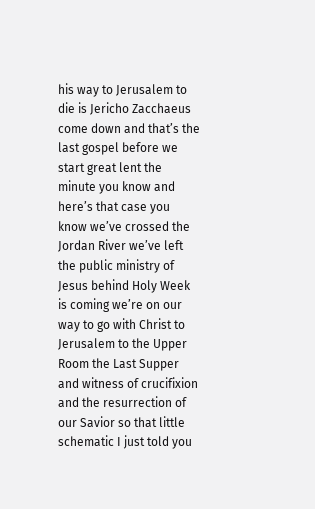his way to Jerusalem to die is Jericho Zacchaeus come down and that’s the last gospel before we start great lent the minute you know and here’s that case you know we’ve crossed the Jordan River we’ve left the public ministry of Jesus behind Holy Week is coming we’re on our way to go with Christ to Jerusalem to the Upper Room the Last Supper and witness of crucifixion and the resurrection of our Savior so that little schematic I just told you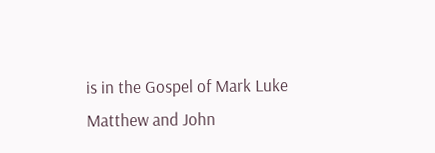is in the Gospel of Mark Luke Matthew and John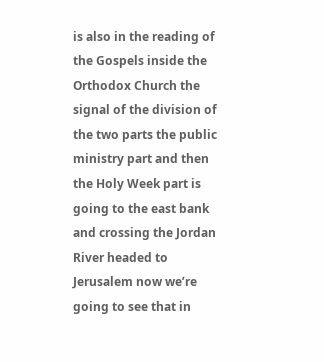is also in the reading of the Gospels inside the Orthodox Church the signal of the division of the two parts the public ministry part and then the Holy Week part is going to the east bank and crossing the Jordan River headed to Jerusalem now we’re going to see that in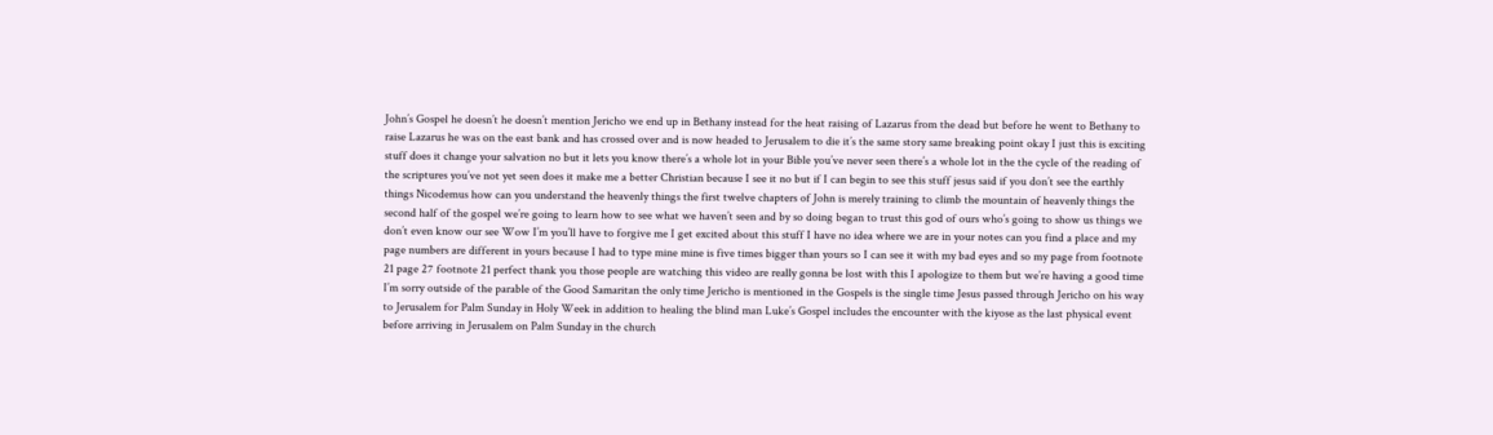John’s Gospel he doesn’t he doesn’t mention Jericho we end up in Bethany instead for the heat raising of Lazarus from the dead but before he went to Bethany to raise Lazarus he was on the east bank and has crossed over and is now headed to Jerusalem to die it’s the same story same breaking point okay I just this is exciting stuff does it change your salvation no but it lets you know there’s a whole lot in your Bible you’ve never seen there’s a whole lot in the the cycle of the reading of the scriptures you’ve not yet seen does it make me a better Christian because I see it no but if I can begin to see this stuff jesus said if you don’t see the earthly things Nicodemus how can you understand the heavenly things the first twelve chapters of John is merely training to climb the mountain of heavenly things the second half of the gospel we’re going to learn how to see what we haven’t seen and by so doing began to trust this god of ours who’s going to show us things we don’t even know our see Wow I’m you’ll have to forgive me I get excited about this stuff I have no idea where we are in your notes can you find a place and my page numbers are different in yours because I had to type mine mine is five times bigger than yours so I can see it with my bad eyes and so my page from footnote 21 page 27 footnote 21 perfect thank you those people are watching this video are really gonna be lost with this I apologize to them but we’re having a good time I’m sorry outside of the parable of the Good Samaritan the only time Jericho is mentioned in the Gospels is the single time Jesus passed through Jericho on his way to Jerusalem for Palm Sunday in Holy Week in addition to healing the blind man Luke’s Gospel includes the encounter with the kiyose as the last physical event before arriving in Jerusalem on Palm Sunday in the church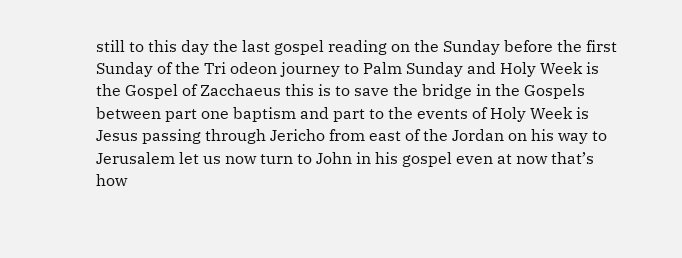still to this day the last gospel reading on the Sunday before the first Sunday of the Tri odeon journey to Palm Sunday and Holy Week is the Gospel of Zacchaeus this is to save the bridge in the Gospels between part one baptism and part to the events of Holy Week is Jesus passing through Jericho from east of the Jordan on his way to Jerusalem let us now turn to John in his gospel even at now that’s how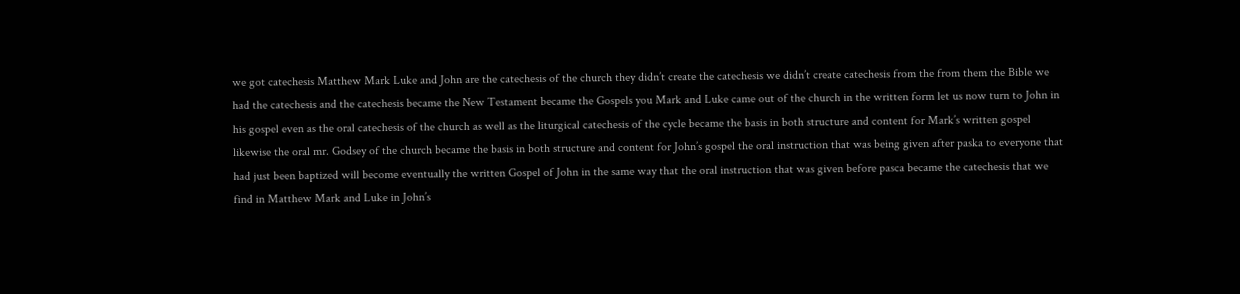we got catechesis Matthew Mark Luke and John are the catechesis of the church they didn’t create the catechesis we didn’t create catechesis from the from them the Bible we had the catechesis and the catechesis became the New Testament became the Gospels you Mark and Luke came out of the church in the written form let us now turn to John in his gospel even as the oral catechesis of the church as well as the liturgical catechesis of the cycle became the basis in both structure and content for Mark’s written gospel likewise the oral mr. Godsey of the church became the basis in both structure and content for John’s gospel the oral instruction that was being given after paska to everyone that had just been baptized will become eventually the written Gospel of John in the same way that the oral instruction that was given before pasca became the catechesis that we find in Matthew Mark and Luke in John’s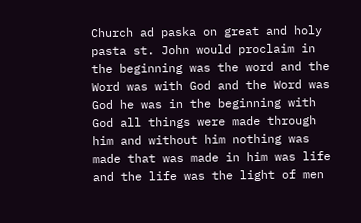Church ad paska on great and holy pasta st. John would proclaim in the beginning was the word and the Word was with God and the Word was God he was in the beginning with God all things were made through him and without him nothing was made that was made in him was life and the life was the light of men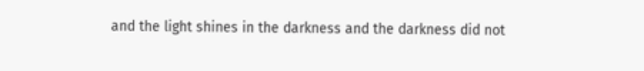and the light shines in the darkness and the darkness did not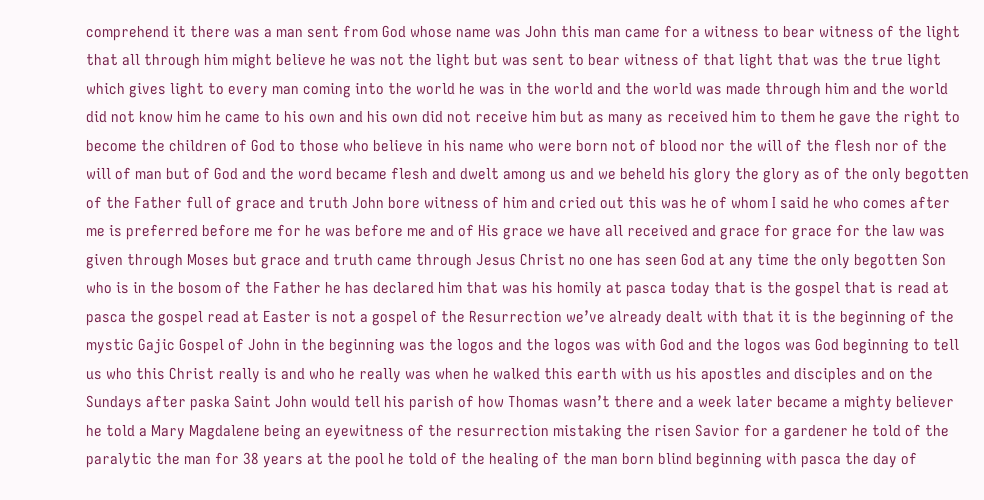comprehend it there was a man sent from God whose name was John this man came for a witness to bear witness of the light that all through him might believe he was not the light but was sent to bear witness of that light that was the true light which gives light to every man coming into the world he was in the world and the world was made through him and the world did not know him he came to his own and his own did not receive him but as many as received him to them he gave the right to become the children of God to those who believe in his name who were born not of blood nor the will of the flesh nor of the will of man but of God and the word became flesh and dwelt among us and we beheld his glory the glory as of the only begotten of the Father full of grace and truth John bore witness of him and cried out this was he of whom I said he who comes after me is preferred before me for he was before me and of His grace we have all received and grace for grace for the law was given through Moses but grace and truth came through Jesus Christ no one has seen God at any time the only begotten Son who is in the bosom of the Father he has declared him that was his homily at pasca today that is the gospel that is read at pasca the gospel read at Easter is not a gospel of the Resurrection we’ve already dealt with that it is the beginning of the mystic Gajic Gospel of John in the beginning was the logos and the logos was with God and the logos was God beginning to tell us who this Christ really is and who he really was when he walked this earth with us his apostles and disciples and on the Sundays after paska Saint John would tell his parish of how Thomas wasn’t there and a week later became a mighty believer he told a Mary Magdalene being an eyewitness of the resurrection mistaking the risen Savior for a gardener he told of the paralytic the man for 38 years at the pool he told of the healing of the man born blind beginning with pasca the day of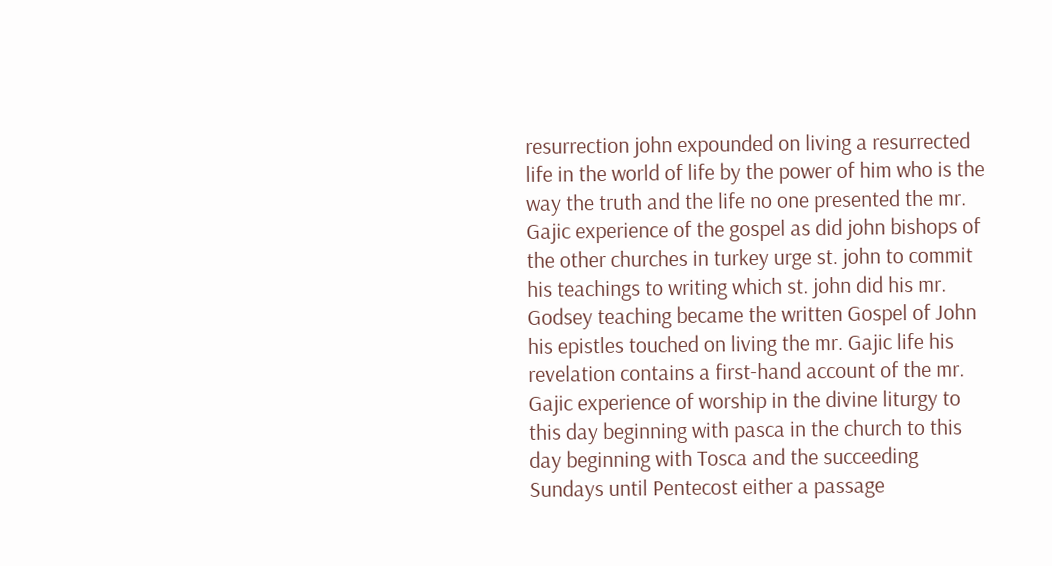resurrection john expounded on living a resurrected life in the world of life by the power of him who is the way the truth and the life no one presented the mr. Gajic experience of the gospel as did john bishops of the other churches in turkey urge st. john to commit his teachings to writing which st. john did his mr. Godsey teaching became the written Gospel of John his epistles touched on living the mr. Gajic life his revelation contains a first-hand account of the mr. Gajic experience of worship in the divine liturgy to this day beginning with pasca in the church to this day beginning with Tosca and the succeeding Sundays until Pentecost either a passage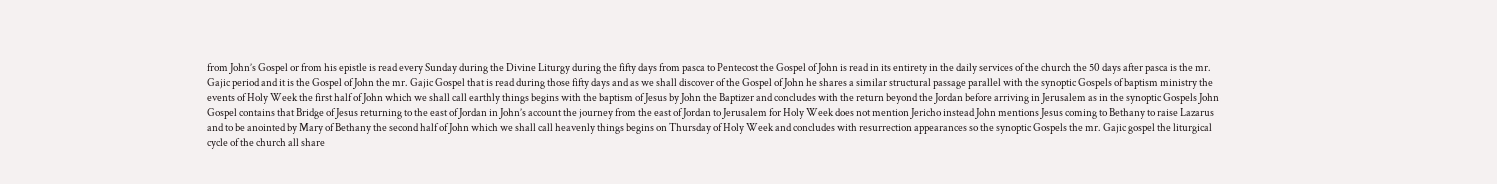from John’s Gospel or from his epistle is read every Sunday during the Divine Liturgy during the fifty days from pasca to Pentecost the Gospel of John is read in its entirety in the daily services of the church the 50 days after pasca is the mr. Gajic period and it is the Gospel of John the mr. Gajic Gospel that is read during those fifty days and as we shall discover of the Gospel of John he shares a similar structural passage parallel with the synoptic Gospels of baptism ministry the events of Holy Week the first half of John which we shall call earthly things begins with the baptism of Jesus by John the Baptizer and concludes with the return beyond the Jordan before arriving in Jerusalem as in the synoptic Gospels John Gospel contains that Bridge of Jesus returning to the east of Jordan in John’s account the journey from the east of Jordan to Jerusalem for Holy Week does not mention Jericho instead John mentions Jesus coming to Bethany to raise Lazarus and to be anointed by Mary of Bethany the second half of John which we shall call heavenly things begins on Thursday of Holy Week and concludes with resurrection appearances so the synoptic Gospels the mr. Gajic gospel the liturgical cycle of the church all share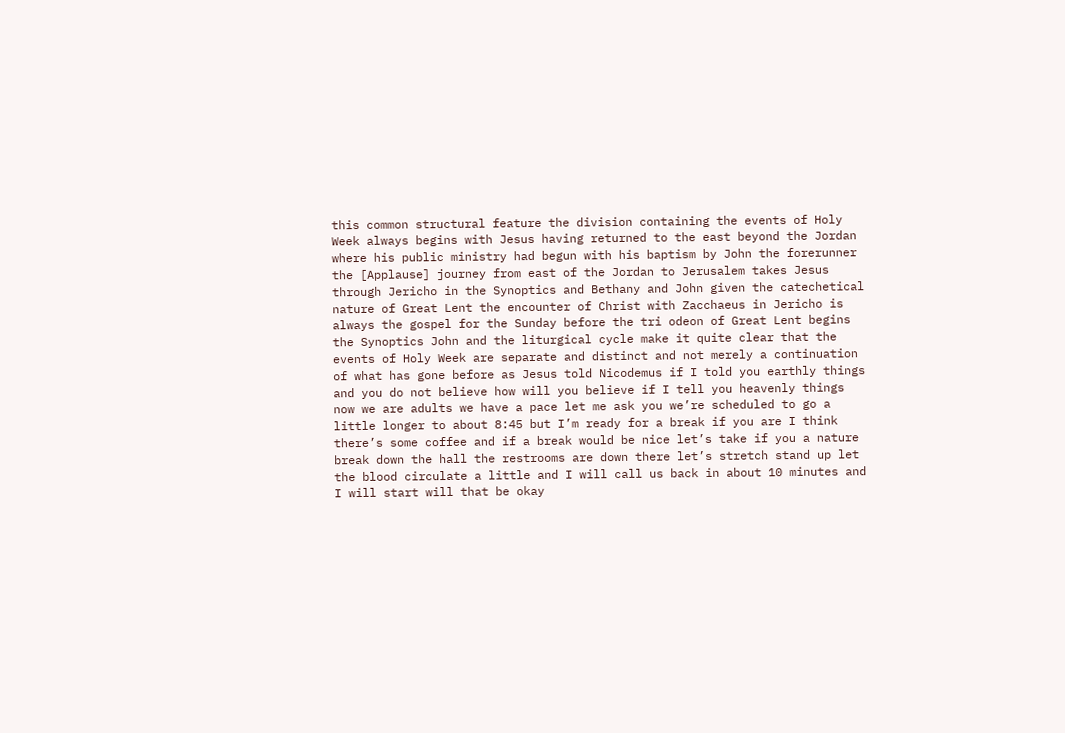this common structural feature the division containing the events of Holy Week always begins with Jesus having returned to the east beyond the Jordan where his public ministry had begun with his baptism by John the forerunner the [Applause] journey from east of the Jordan to Jerusalem takes Jesus through Jericho in the Synoptics and Bethany and John given the catechetical nature of Great Lent the encounter of Christ with Zacchaeus in Jericho is always the gospel for the Sunday before the tri odeon of Great Lent begins the Synoptics John and the liturgical cycle make it quite clear that the events of Holy Week are separate and distinct and not merely a continuation of what has gone before as Jesus told Nicodemus if I told you earthly things and you do not believe how will you believe if I tell you heavenly things now we are adults we have a pace let me ask you we’re scheduled to go a little longer to about 8:45 but I’m ready for a break if you are I think there’s some coffee and if a break would be nice let’s take if you a nature break down the hall the restrooms are down there let’s stretch stand up let the blood circulate a little and I will call us back in about 10 minutes and I will start will that be okay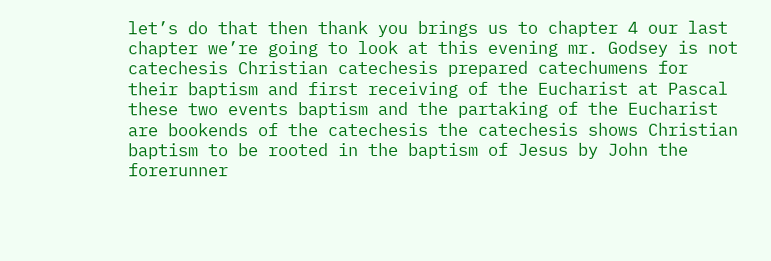let’s do that then thank you brings us to chapter 4 our last chapter we’re going to look at this evening mr. Godsey is not catechesis Christian catechesis prepared catechumens for their baptism and first receiving of the Eucharist at Pascal these two events baptism and the partaking of the Eucharist are bookends of the catechesis the catechesis shows Christian baptism to be rooted in the baptism of Jesus by John the forerunner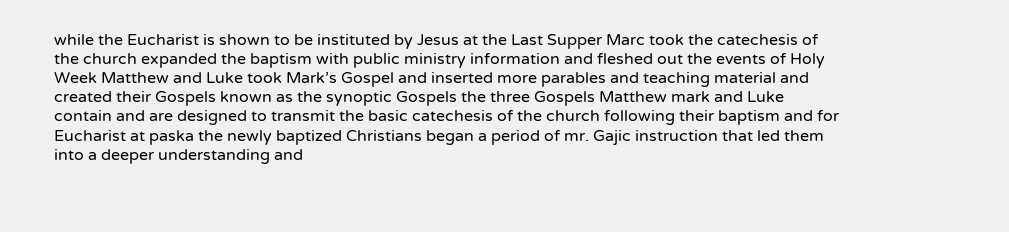while the Eucharist is shown to be instituted by Jesus at the Last Supper Marc took the catechesis of the church expanded the baptism with public ministry information and fleshed out the events of Holy Week Matthew and Luke took Mark’s Gospel and inserted more parables and teaching material and created their Gospels known as the synoptic Gospels the three Gospels Matthew mark and Luke contain and are designed to transmit the basic catechesis of the church following their baptism and for Eucharist at paska the newly baptized Christians began a period of mr. Gajic instruction that led them into a deeper understanding and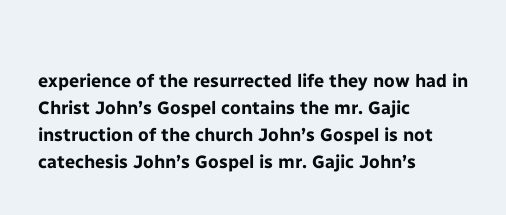experience of the resurrected life they now had in Christ John’s Gospel contains the mr. Gajic instruction of the church John’s Gospel is not catechesis John’s Gospel is mr. Gajic John’s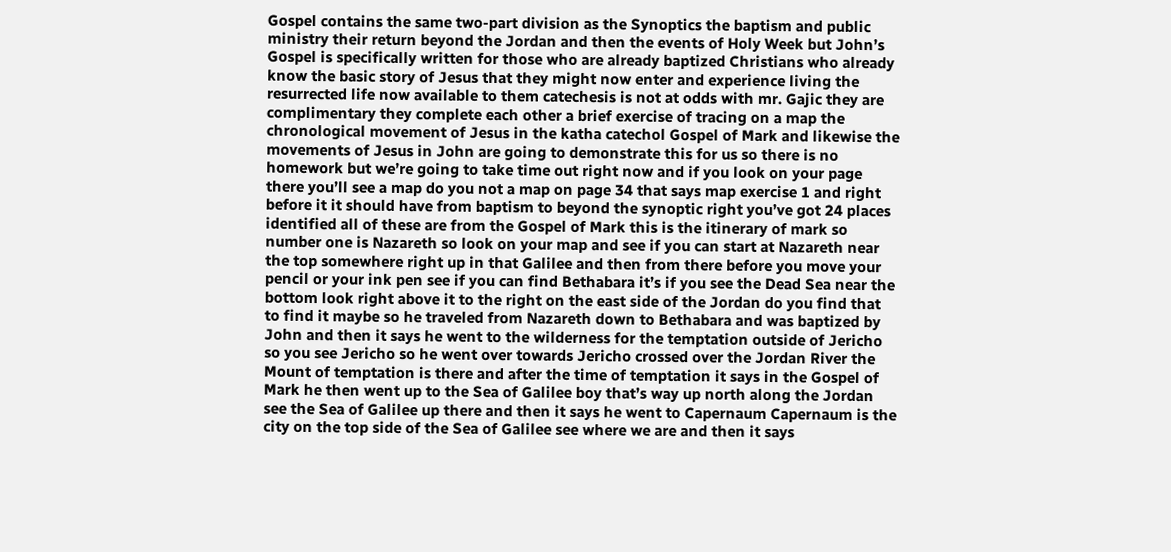Gospel contains the same two-part division as the Synoptics the baptism and public ministry their return beyond the Jordan and then the events of Holy Week but John’s Gospel is specifically written for those who are already baptized Christians who already know the basic story of Jesus that they might now enter and experience living the resurrected life now available to them catechesis is not at odds with mr. Gajic they are complimentary they complete each other a brief exercise of tracing on a map the chronological movement of Jesus in the katha catechol Gospel of Mark and likewise the movements of Jesus in John are going to demonstrate this for us so there is no homework but we’re going to take time out right now and if you look on your page there you’ll see a map do you not a map on page 34 that says map exercise 1 and right before it it should have from baptism to beyond the synoptic right you’ve got 24 places identified all of these are from the Gospel of Mark this is the itinerary of mark so number one is Nazareth so look on your map and see if you can start at Nazareth near the top somewhere right up in that Galilee and then from there before you move your pencil or your ink pen see if you can find Bethabara it’s if you see the Dead Sea near the bottom look right above it to the right on the east side of the Jordan do you find that to find it maybe so he traveled from Nazareth down to Bethabara and was baptized by John and then it says he went to the wilderness for the temptation outside of Jericho so you see Jericho so he went over towards Jericho crossed over the Jordan River the Mount of temptation is there and after the time of temptation it says in the Gospel of Mark he then went up to the Sea of Galilee boy that’s way up north along the Jordan see the Sea of Galilee up there and then it says he went to Capernaum Capernaum is the city on the top side of the Sea of Galilee see where we are and then it says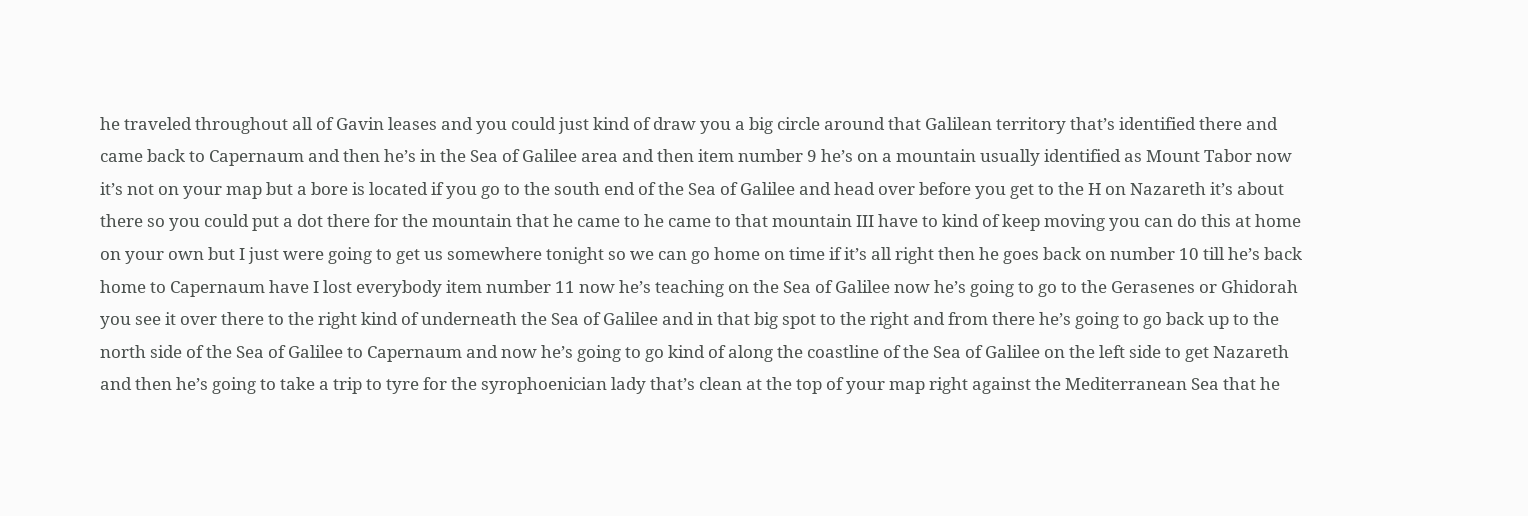he traveled throughout all of Gavin leases and you could just kind of draw you a big circle around that Galilean territory that’s identified there and came back to Capernaum and then he’s in the Sea of Galilee area and then item number 9 he’s on a mountain usually identified as Mount Tabor now it’s not on your map but a bore is located if you go to the south end of the Sea of Galilee and head over before you get to the H on Nazareth it’s about there so you could put a dot there for the mountain that he came to he came to that mountain III have to kind of keep moving you can do this at home on your own but I just were going to get us somewhere tonight so we can go home on time if it’s all right then he goes back on number 10 till he’s back home to Capernaum have I lost everybody item number 11 now he’s teaching on the Sea of Galilee now he’s going to go to the Gerasenes or Ghidorah you see it over there to the right kind of underneath the Sea of Galilee and in that big spot to the right and from there he’s going to go back up to the north side of the Sea of Galilee to Capernaum and now he’s going to go kind of along the coastline of the Sea of Galilee on the left side to get Nazareth and then he’s going to take a trip to tyre for the syrophoenician lady that’s clean at the top of your map right against the Mediterranean Sea that he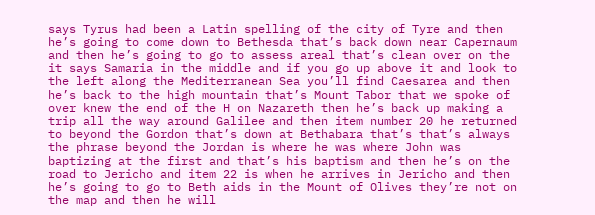says Tyrus had been a Latin spelling of the city of Tyre and then he’s going to come down to Bethesda that’s back down near Capernaum and then he’s going to go to assess areal that’s clean over on the it says Samaria in the middle and if you go up above it and look to the left along the Mediterranean Sea you’ll find Caesarea and then he’s back to the high mountain that’s Mount Tabor that we spoke of over knew the end of the H on Nazareth then he’s back up making a trip all the way around Galilee and then item number 20 he returned to beyond the Gordon that’s down at Bethabara that’s that’s always the phrase beyond the Jordan is where he was where John was baptizing at the first and that’s his baptism and then he’s on the road to Jericho and item 22 is when he arrives in Jericho and then he’s going to go to Beth aids in the Mount of Olives they’re not on the map and then he will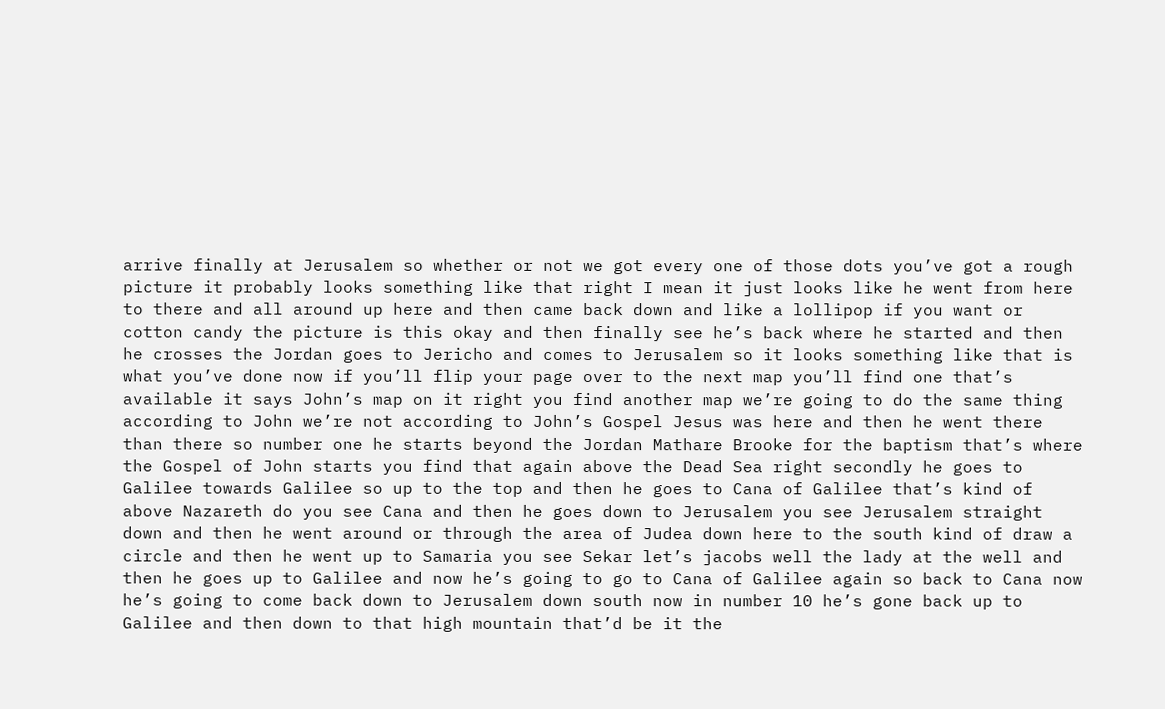arrive finally at Jerusalem so whether or not we got every one of those dots you’ve got a rough picture it probably looks something like that right I mean it just looks like he went from here to there and all around up here and then came back down and like a lollipop if you want or cotton candy the picture is this okay and then finally see he’s back where he started and then he crosses the Jordan goes to Jericho and comes to Jerusalem so it looks something like that is what you’ve done now if you’ll flip your page over to the next map you’ll find one that’s available it says John’s map on it right you find another map we’re going to do the same thing according to John we’re not according to John’s Gospel Jesus was here and then he went there than there so number one he starts beyond the Jordan Mathare Brooke for the baptism that’s where the Gospel of John starts you find that again above the Dead Sea right secondly he goes to Galilee towards Galilee so up to the top and then he goes to Cana of Galilee that’s kind of above Nazareth do you see Cana and then he goes down to Jerusalem you see Jerusalem straight down and then he went around or through the area of Judea down here to the south kind of draw a circle and then he went up to Samaria you see Sekar let’s jacobs well the lady at the well and then he goes up to Galilee and now he’s going to go to Cana of Galilee again so back to Cana now he’s going to come back down to Jerusalem down south now in number 10 he’s gone back up to Galilee and then down to that high mountain that’d be it the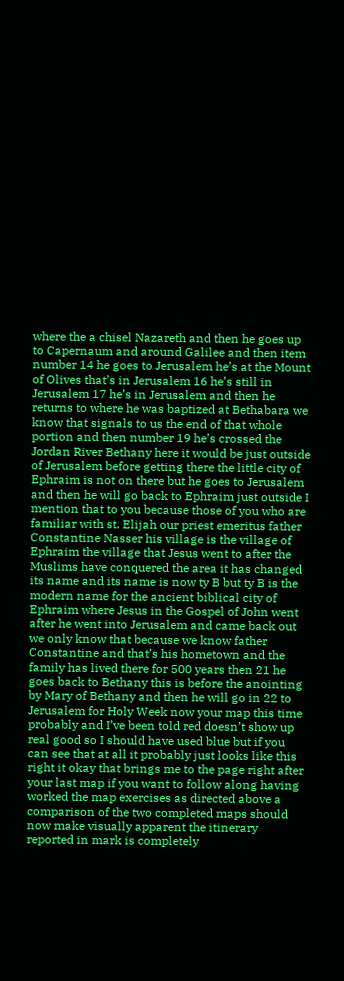where the a chisel Nazareth and then he goes up to Capernaum and around Galilee and then item number 14 he goes to Jerusalem he’s at the Mount of Olives that’s in Jerusalem 16 he’s still in Jerusalem 17 he’s in Jerusalem and then he returns to where he was baptized at Bethabara we know that signals to us the end of that whole portion and then number 19 he’s crossed the Jordan River Bethany here it would be just outside of Jerusalem before getting there the little city of Ephraim is not on there but he goes to Jerusalem and then he will go back to Ephraim just outside I mention that to you because those of you who are familiar with st. Elijah our priest emeritus father Constantine Nasser his village is the village of Ephraim the village that Jesus went to after the Muslims have conquered the area it has changed its name and its name is now ty B but ty B is the modern name for the ancient biblical city of Ephraim where Jesus in the Gospel of John went after he went into Jerusalem and came back out we only know that because we know father Constantine and that’s his hometown and the family has lived there for 500 years then 21 he goes back to Bethany this is before the anointing by Mary of Bethany and then he will go in 22 to Jerusalem for Holy Week now your map this time probably and I’ve been told red doesn’t show up real good so I should have used blue but if you can see that at all it probably just looks like this right it okay that brings me to the page right after your last map if you want to follow along having worked the map exercises as directed above a comparison of the two completed maps should now make visually apparent the itinerary reported in mark is completely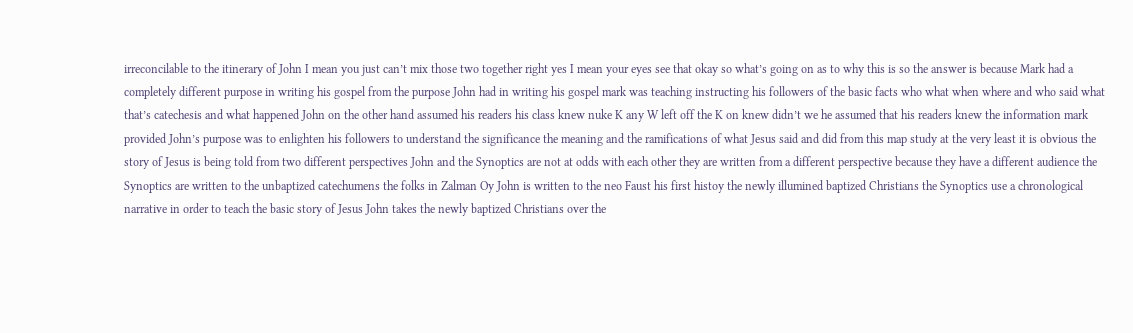irreconcilable to the itinerary of John I mean you just can’t mix those two together right yes I mean your eyes see that okay so what’s going on as to why this is so the answer is because Mark had a completely different purpose in writing his gospel from the purpose John had in writing his gospel mark was teaching instructing his followers of the basic facts who what when where and who said what that’s catechesis and what happened John on the other hand assumed his readers his class knew nuke K any W left off the K on knew didn’t we he assumed that his readers knew the information mark provided John’s purpose was to enlighten his followers to understand the significance the meaning and the ramifications of what Jesus said and did from this map study at the very least it is obvious the story of Jesus is being told from two different perspectives John and the Synoptics are not at odds with each other they are written from a different perspective because they have a different audience the Synoptics are written to the unbaptized catechumens the folks in Zalman Oy John is written to the neo Faust his first histoy the newly illumined baptized Christians the Synoptics use a chronological narrative in order to teach the basic story of Jesus John takes the newly baptized Christians over the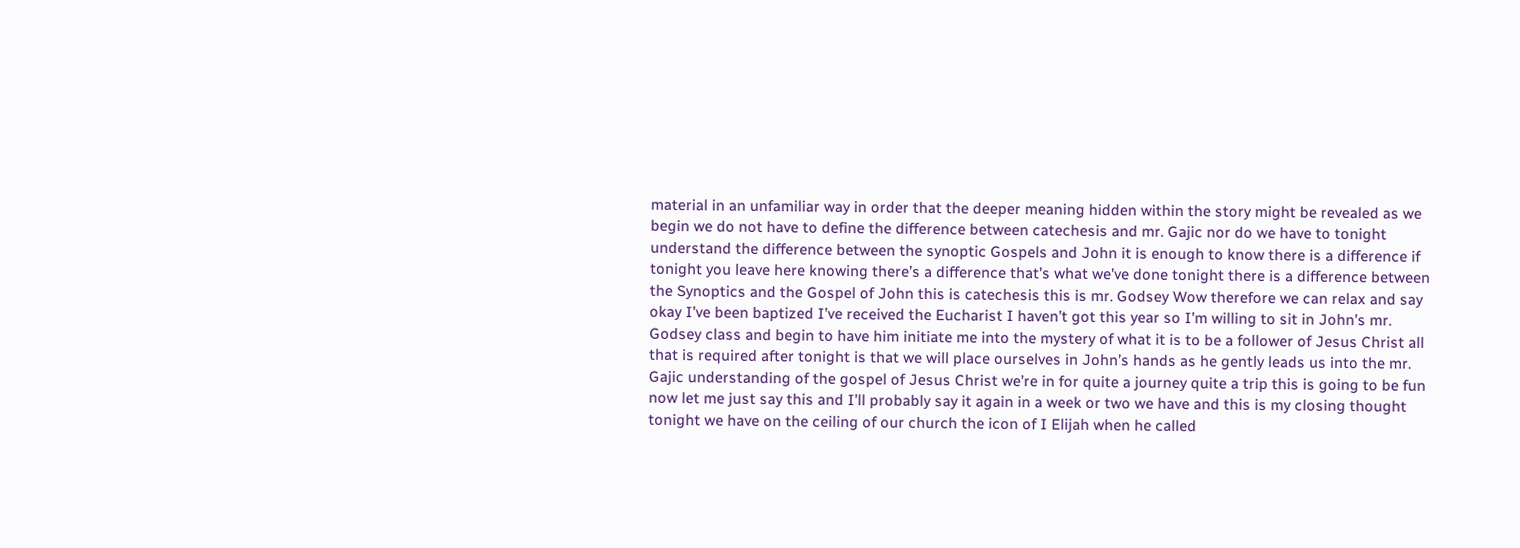material in an unfamiliar way in order that the deeper meaning hidden within the story might be revealed as we begin we do not have to define the difference between catechesis and mr. Gajic nor do we have to tonight understand the difference between the synoptic Gospels and John it is enough to know there is a difference if tonight you leave here knowing there’s a difference that’s what we’ve done tonight there is a difference between the Synoptics and the Gospel of John this is catechesis this is mr. Godsey Wow therefore we can relax and say okay I’ve been baptized I’ve received the Eucharist I haven’t got this year so I’m willing to sit in John’s mr. Godsey class and begin to have him initiate me into the mystery of what it is to be a follower of Jesus Christ all that is required after tonight is that we will place ourselves in John’s hands as he gently leads us into the mr. Gajic understanding of the gospel of Jesus Christ we’re in for quite a journey quite a trip this is going to be fun now let me just say this and I’ll probably say it again in a week or two we have and this is my closing thought tonight we have on the ceiling of our church the icon of I Elijah when he called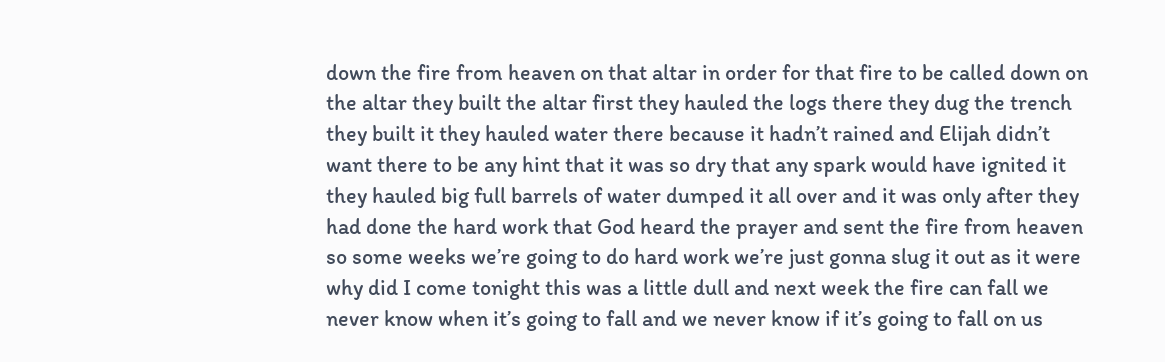down the fire from heaven on that altar in order for that fire to be called down on the altar they built the altar first they hauled the logs there they dug the trench they built it they hauled water there because it hadn’t rained and Elijah didn’t want there to be any hint that it was so dry that any spark would have ignited it they hauled big full barrels of water dumped it all over and it was only after they had done the hard work that God heard the prayer and sent the fire from heaven so some weeks we’re going to do hard work we’re just gonna slug it out as it were why did I come tonight this was a little dull and next week the fire can fall we never know when it’s going to fall and we never know if it’s going to fall on us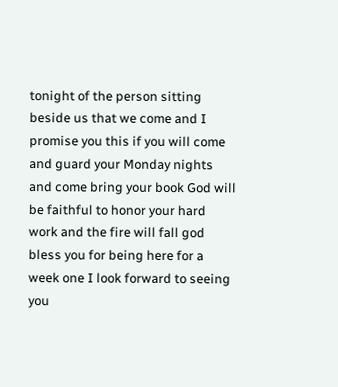tonight of the person sitting beside us that we come and I promise you this if you will come and guard your Monday nights and come bring your book God will be faithful to honor your hard work and the fire will fall god bless you for being here for a week one I look forward to seeing you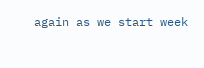again as we start week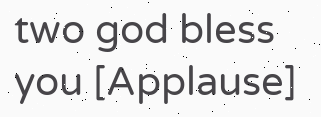two god bless you [Applause]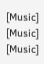[Music] [Music] [Music]